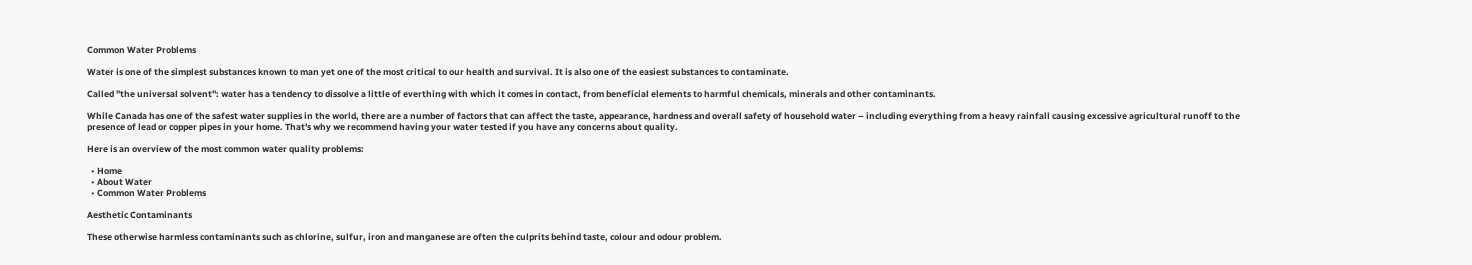Common Water Problems

Water is one of the simplest substances known to man yet one of the most critical to our health and survival. It is also one of the easiest substances to contaminate.

Called "the universal solvent": water has a tendency to dissolve a little of everthing with which it comes in contact, from beneficial elements to harmful chemicals, minerals and other contaminants.

While Canada has one of the safest water supplies in the world, there are a number of factors that can affect the taste, appearance, hardness and overall safety of household water – including everything from a heavy rainfall causing excessive agricultural runoff to the presence of lead or copper pipes in your home. That's why we recommend having your water tested if you have any concerns about quality.

Here is an overview of the most common water quality problems:

  • Home
  • About Water
  • Common Water Problems

Aesthetic Contaminants

These otherwise harmless contaminants such as chlorine, sulfur, iron and manganese are often the culprits behind taste, colour and odour problem.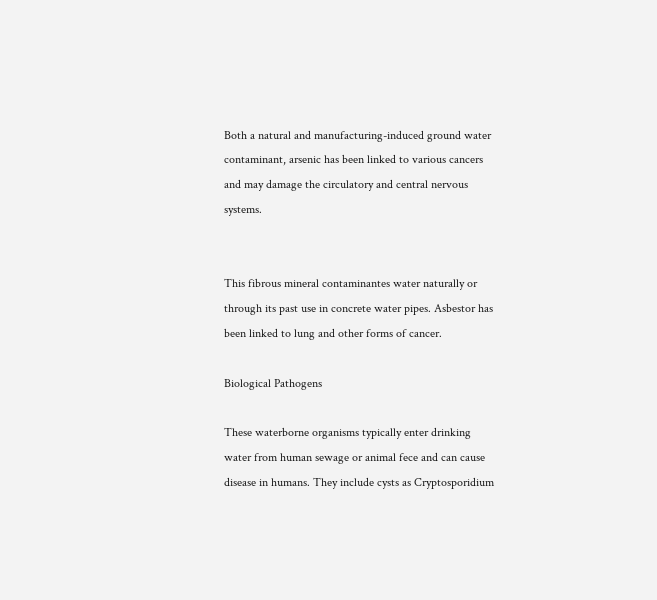Both a natural and manufacturing-induced ground water contaminant, arsenic has been linked to various cancers and may damage the circulatory and central nervous systems.


This fibrous mineral contaminantes water naturally or through its past use in concrete water pipes. Asbestor has been linked to lung and other forms of cancer.

Biological Pathogens

These waterborne organisms typically enter drinking water from human sewage or animal fece and can cause disease in humans. They include cysts as Cryptosporidium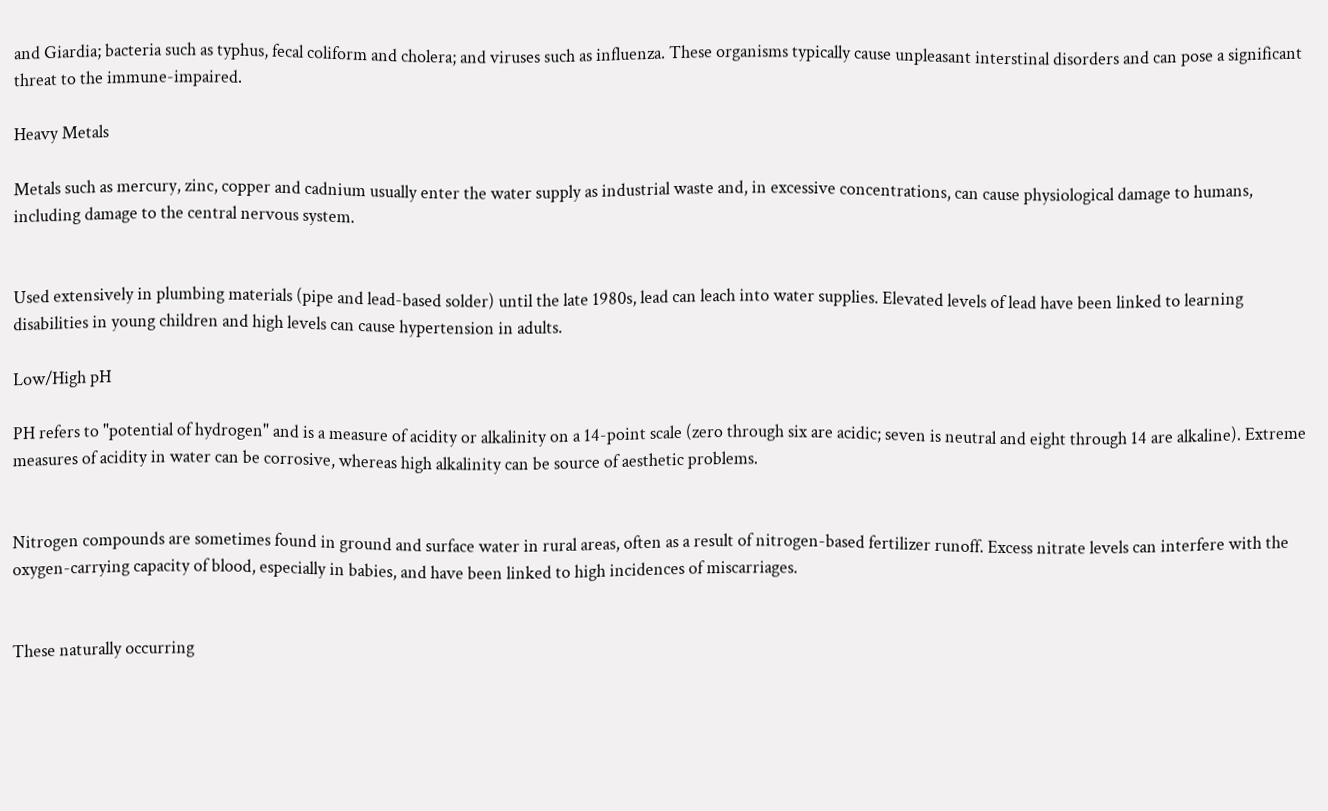and Giardia; bacteria such as typhus, fecal coliform and cholera; and viruses such as influenza. These organisms typically cause unpleasant interstinal disorders and can pose a significant threat to the immune-impaired.

Heavy Metals

Metals such as mercury, zinc, copper and cadnium usually enter the water supply as industrial waste and, in excessive concentrations, can cause physiological damage to humans, including damage to the central nervous system.


Used extensively in plumbing materials (pipe and lead-based solder) until the late 1980s, lead can leach into water supplies. Elevated levels of lead have been linked to learning disabilities in young children and high levels can cause hypertension in adults.

Low/High pH

PH refers to "potential of hydrogen" and is a measure of acidity or alkalinity on a 14-point scale (zero through six are acidic; seven is neutral and eight through 14 are alkaline). Extreme measures of acidity in water can be corrosive, whereas high alkalinity can be source of aesthetic problems.


Nitrogen compounds are sometimes found in ground and surface water in rural areas, often as a result of nitrogen-based fertilizer runoff. Excess nitrate levels can interfere with the oxygen-carrying capacity of blood, especially in babies, and have been linked to high incidences of miscarriages.


These naturally occurring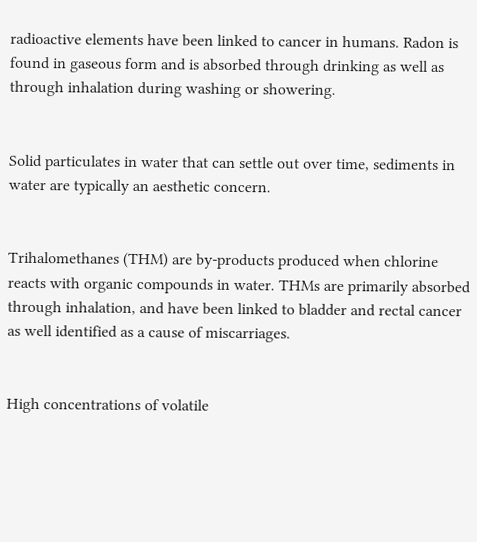radioactive elements have been linked to cancer in humans. Radon is found in gaseous form and is absorbed through drinking as well as through inhalation during washing or showering.


Solid particulates in water that can settle out over time, sediments in water are typically an aesthetic concern.


Trihalomethanes (THM) are by-products produced when chlorine reacts with organic compounds in water. THMs are primarily absorbed through inhalation, and have been linked to bladder and rectal cancer as well identified as a cause of miscarriages.


High concentrations of volatile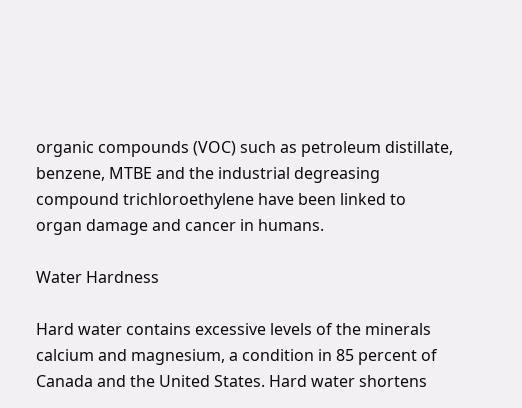organic compounds (VOC) such as petroleum distillate, benzene, MTBE and the industrial degreasing compound trichloroethylene have been linked to organ damage and cancer in humans.

Water Hardness

Hard water contains excessive levels of the minerals calcium and magnesium, a condition in 85 percent of Canada and the United States. Hard water shortens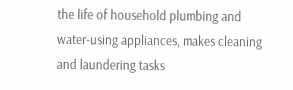the life of household plumbing and water-using appliances, makes cleaning and laundering tasks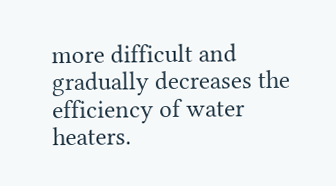more difficult and gradually decreases the efficiency of water heaters.